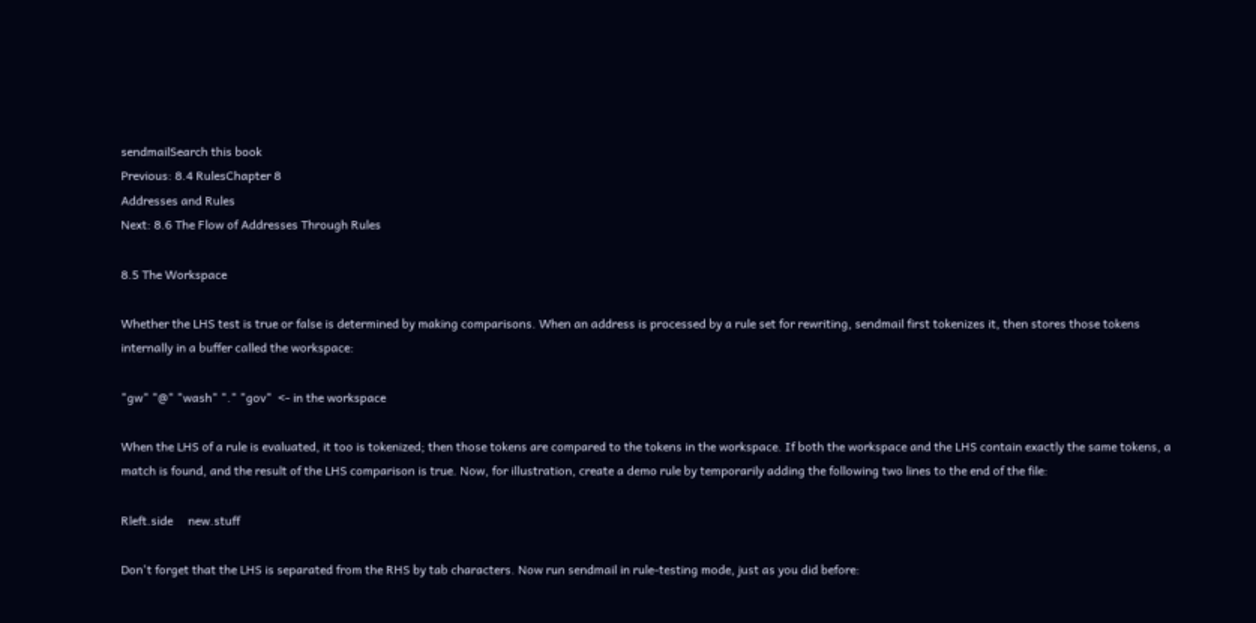sendmailSearch this book
Previous: 8.4 RulesChapter 8
Addresses and Rules
Next: 8.6 The Flow of Addresses Through Rules

8.5 The Workspace

Whether the LHS test is true or false is determined by making comparisons. When an address is processed by a rule set for rewriting, sendmail first tokenizes it, then stores those tokens internally in a buffer called the workspace:

"gw" "@" "wash" "." "gov"  <- in the workspace

When the LHS of a rule is evaluated, it too is tokenized; then those tokens are compared to the tokens in the workspace. If both the workspace and the LHS contain exactly the same tokens, a match is found, and the result of the LHS comparison is true. Now, for illustration, create a demo rule by temporarily adding the following two lines to the end of the file:

Rleft.side     new.stuff

Don't forget that the LHS is separated from the RHS by tab characters. Now run sendmail in rule-testing mode, just as you did before: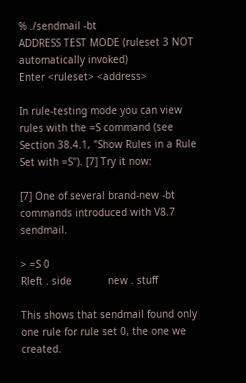% ./sendmail -bt
ADDRESS TEST MODE (ruleset 3 NOT automatically invoked)
Enter <ruleset> <address>

In rule-testing mode you can view rules with the =S command (see Section 38.4.1, "Show Rules in a Rule Set with =S"). [7] Try it now:

[7] One of several brand-new -bt commands introduced with V8.7 sendmail.

> =S 0
Rleft . side            new . stuff

This shows that sendmail found only one rule for rule set 0, the one we created.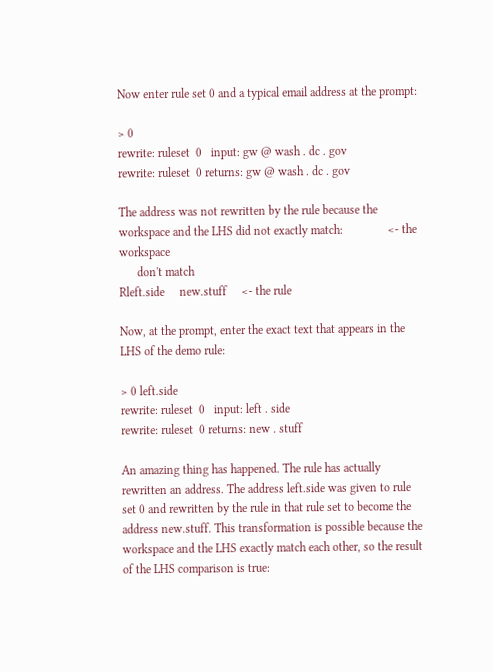Now enter rule set 0 and a typical email address at the prompt:

> 0
rewrite: ruleset  0   input: gw @ wash . dc . gov
rewrite: ruleset  0 returns: gw @ wash . dc . gov

The address was not rewritten by the rule because the workspace and the LHS did not exactly match:               <- the workspace
      don't match
Rleft.side     new.stuff     <- the rule

Now, at the prompt, enter the exact text that appears in the LHS of the demo rule:

> 0 left.side
rewrite: ruleset  0   input: left . side
rewrite: ruleset  0 returns: new . stuff

An amazing thing has happened. The rule has actually rewritten an address. The address left.side was given to rule set 0 and rewritten by the rule in that rule set to become the address new.stuff. This transformation is possible because the workspace and the LHS exactly match each other, so the result of the LHS comparison is true: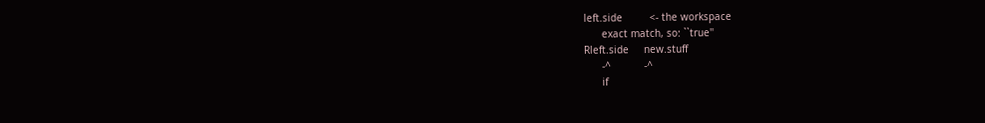left.side         <- the workspace
      exact match, so: ``true''
Rleft.side     new.stuff
      -^           -^
      if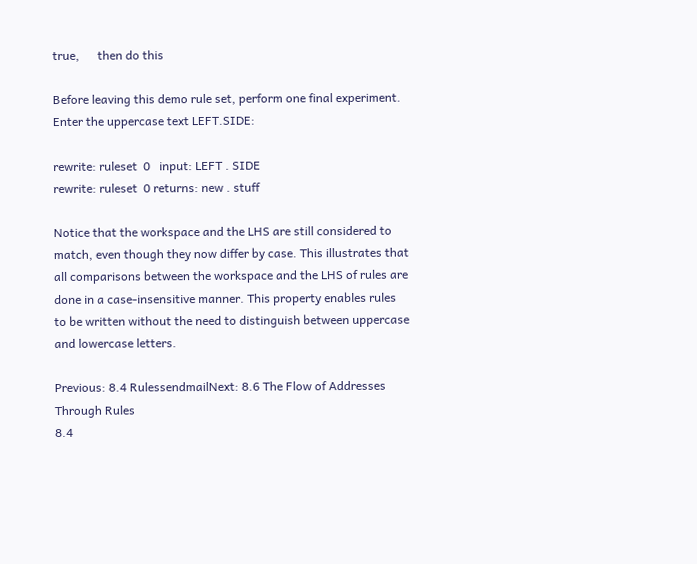true,      then do this

Before leaving this demo rule set, perform one final experiment. Enter the uppercase text LEFT.SIDE:

rewrite: ruleset  0   input: LEFT . SIDE
rewrite: ruleset  0 returns: new . stuff

Notice that the workspace and the LHS are still considered to match, even though they now differ by case. This illustrates that all comparisons between the workspace and the LHS of rules are done in a case-insensitive manner. This property enables rules to be written without the need to distinguish between uppercase and lowercase letters.

Previous: 8.4 RulessendmailNext: 8.6 The Flow of Addresses Through Rules
8.4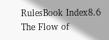RulesBook Index8.6 The Flow of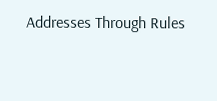Addresses Through Rules